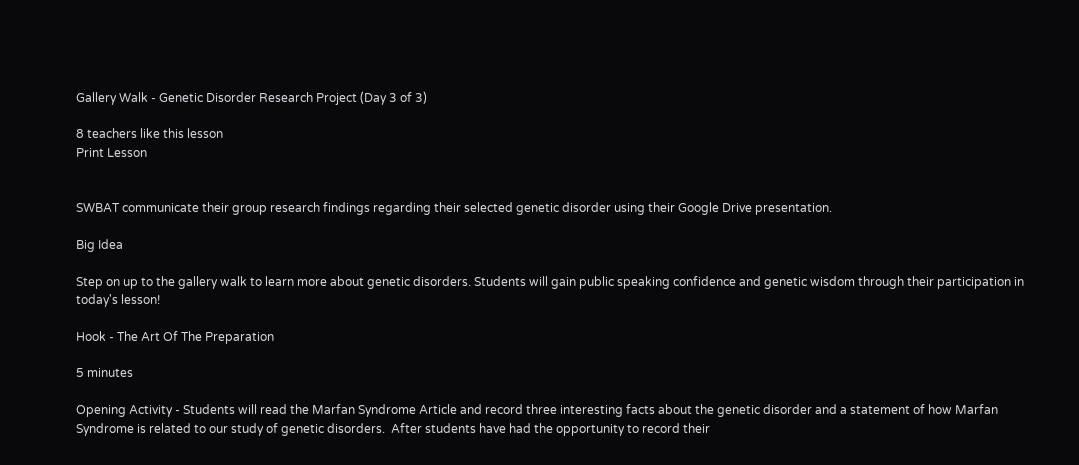Gallery Walk - Genetic Disorder Research Project (Day 3 of 3)

8 teachers like this lesson
Print Lesson


SWBAT communicate their group research findings regarding their selected genetic disorder using their Google Drive presentation.

Big Idea

Step on up to the gallery walk to learn more about genetic disorders. Students will gain public speaking confidence and genetic wisdom through their participation in today's lesson!

Hook - The Art Of The Preparation

5 minutes

Opening Activity - Students will read the Marfan Syndrome Article and record three interesting facts about the genetic disorder and a statement of how Marfan Syndrome is related to our study of genetic disorders.  After students have had the opportunity to record their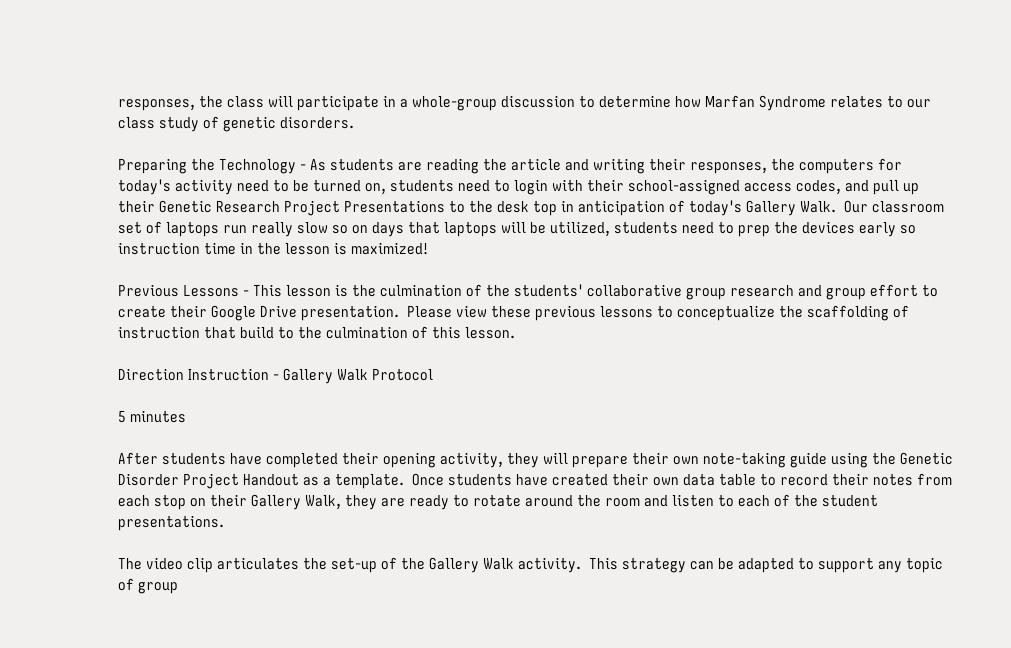responses, the class will participate in a whole-group discussion to determine how Marfan Syndrome relates to our class study of genetic disorders.

Preparing the Technology - As students are reading the article and writing their responses, the computers for today's activity need to be turned on, students need to login with their school-assigned access codes, and pull up their Genetic Research Project Presentations to the desk top in anticipation of today's Gallery Walk.  Our classroom set of laptops run really slow so on days that laptops will be utilized, students need to prep the devices early so instruction time in the lesson is maximized!

Previous Lessons - This lesson is the culmination of the students' collaborative group research and group effort to create their Google Drive presentation.  Please view these previous lessons to conceptualize the scaffolding of instruction that build to the culmination of this lesson.

Direction Instruction - Gallery Walk Protocol

5 minutes

After students have completed their opening activity, they will prepare their own note-taking guide using the Genetic Disorder Project Handout as a template.  Once students have created their own data table to record their notes from each stop on their Gallery Walk, they are ready to rotate around the room and listen to each of the student presentations.

The video clip articulates the set-up of the Gallery Walk activity.  This strategy can be adapted to support any topic of group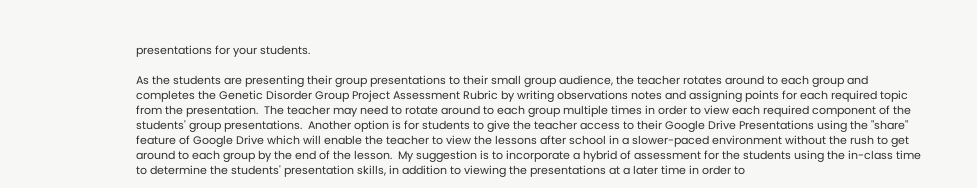presentations for your students.

As the students are presenting their group presentations to their small group audience, the teacher rotates around to each group and completes the Genetic Disorder Group Project Assessment Rubric by writing observations notes and assigning points for each required topic from the presentation.  The teacher may need to rotate around to each group multiple times in order to view each required component of the students' group presentations.  Another option is for students to give the teacher access to their Google Drive Presentations using the "share" feature of Google Drive which will enable the teacher to view the lessons after school in a slower-paced environment without the rush to get around to each group by the end of the lesson.  My suggestion is to incorporate a hybrid of assessment for the students using the in-class time to determine the students' presentation skills, in addition to viewing the presentations at a later time in order to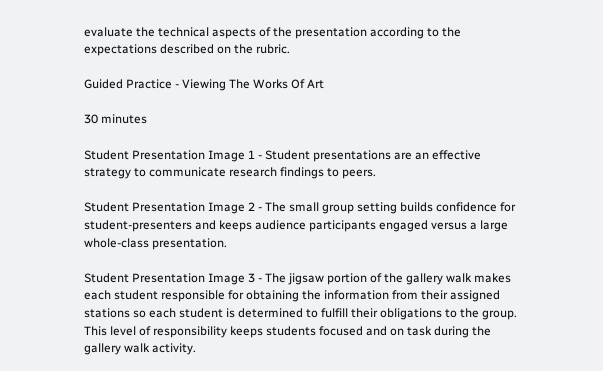evaluate the technical aspects of the presentation according to the expectations described on the rubric.

Guided Practice - Viewing The Works Of Art

30 minutes

Student Presentation Image 1 - Student presentations are an effective strategy to communicate research findings to peers.

Student Presentation Image 2 - The small group setting builds confidence for student-presenters and keeps audience participants engaged versus a large whole-class presentation.

Student Presentation Image 3 - The jigsaw portion of the gallery walk makes each student responsible for obtaining the information from their assigned stations so each student is determined to fulfill their obligations to the group.  This level of responsibility keeps students focused and on task during the gallery walk activity.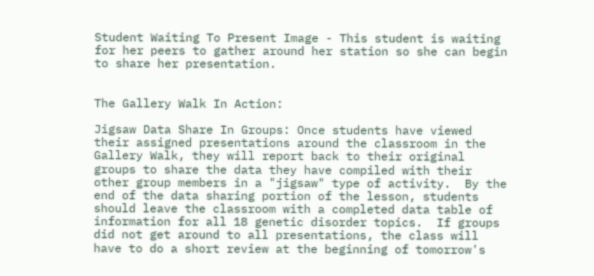Student Waiting To Present Image - This student is waiting for her peers to gather around her station so she can begin to share her presentation.


The Gallery Walk In Action:

Jigsaw Data Share In Groups: Once students have viewed their assigned presentations around the classroom in the Gallery Walk, they will report back to their original groups to share the data they have compiled with their other group members in a "jigsaw" type of activity.  By the end of the data sharing portion of the lesson, students should leave the classroom with a completed data table of information for all 18 genetic disorder topics.  If groups did not get around to all presentations, the class will have to do a short review at the beginning of tomorrow's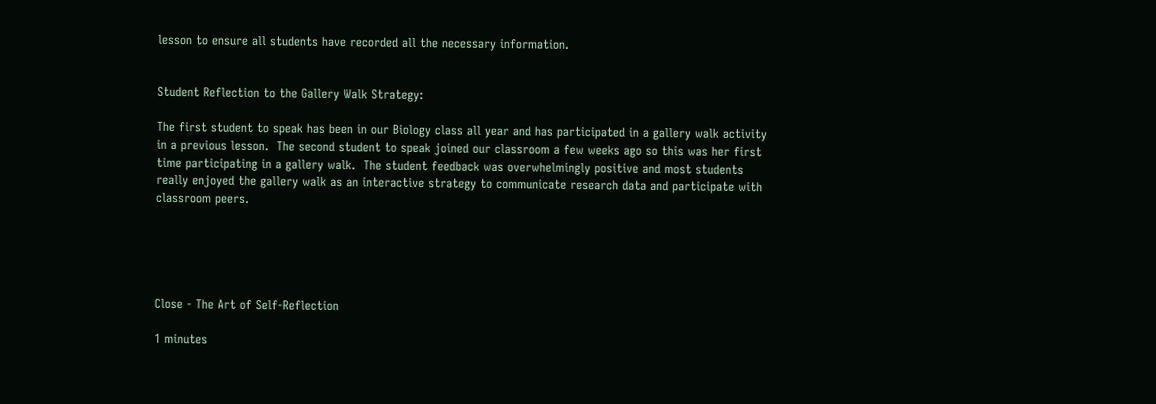lesson to ensure all students have recorded all the necessary information.


Student Reflection to the Gallery Walk Strategy:

The first student to speak has been in our Biology class all year and has participated in a gallery walk activity in a previous lesson.  The second student to speak joined our classroom a few weeks ago so this was her first time participating in a gallery walk.  The student feedback was overwhelmingly positive and most students really enjoyed the gallery walk as an interactive strategy to communicate research data and participate with classroom peers.





Close - The Art of Self-Reflection

1 minutes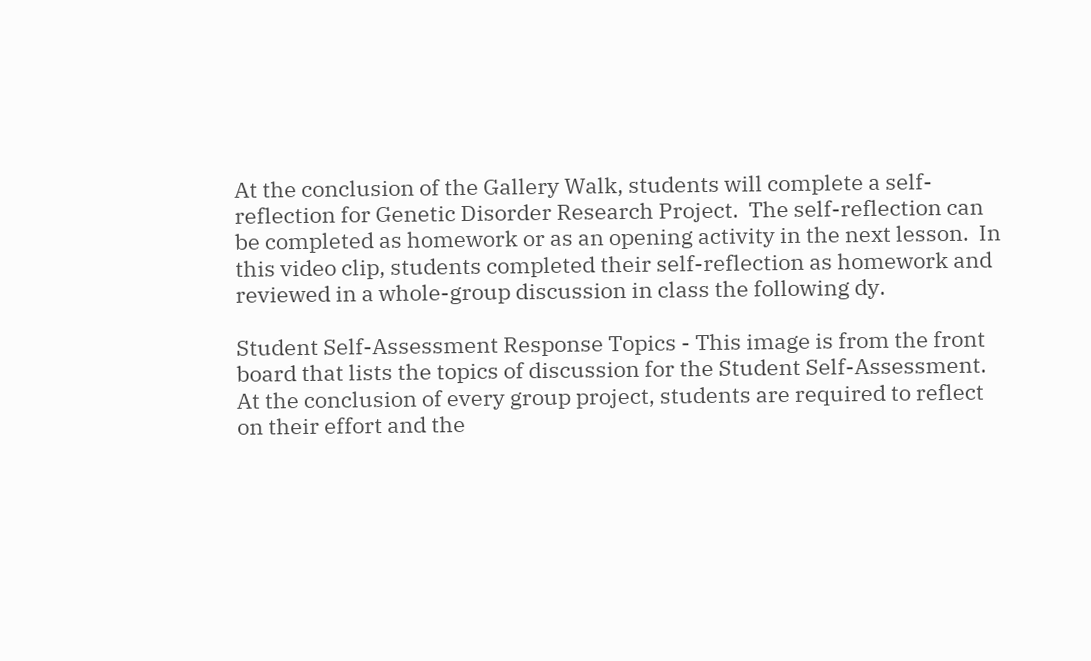At the conclusion of the Gallery Walk, students will complete a self-reflection for Genetic Disorder Research Project.  The self-reflection can be completed as homework or as an opening activity in the next lesson.  In this video clip, students completed their self-reflection as homework and reviewed in a whole-group discussion in class the following dy.

Student Self-Assessment Response Topics - This image is from the front board that lists the topics of discussion for the Student Self-Assessment.  At the conclusion of every group project, students are required to reflect on their effort and the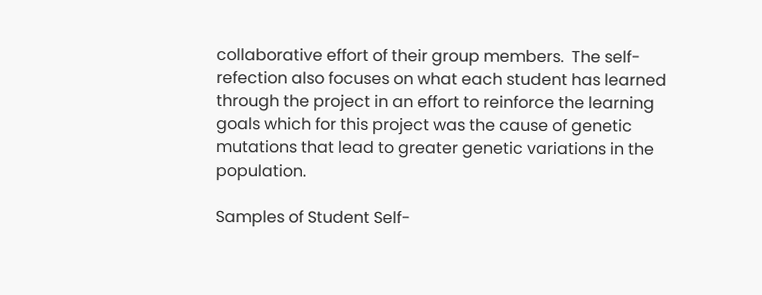collaborative effort of their group members.  The self-refection also focuses on what each student has learned through the project in an effort to reinforce the learning goals which for this project was the cause of genetic mutations that lead to greater genetic variations in the population.

Samples of Student Self-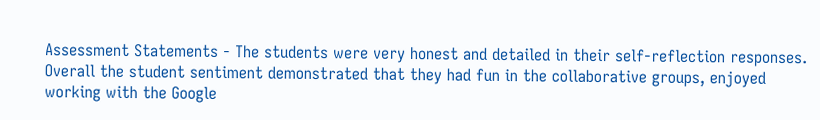Assessment Statements - The students were very honest and detailed in their self-reflection responses.  Overall the student sentiment demonstrated that they had fun in the collaborative groups, enjoyed working with the Google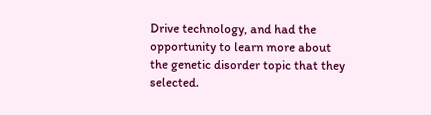Drive technology, and had the opportunity to learn more about the genetic disorder topic that they selected.